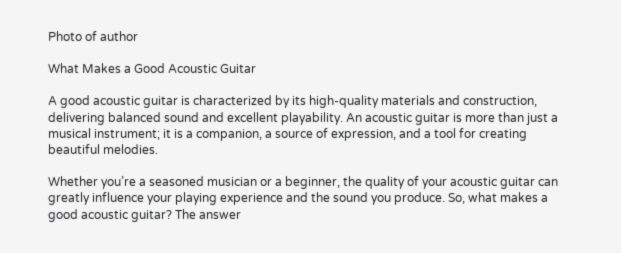Photo of author

What Makes a Good Acoustic Guitar

A good acoustic guitar is characterized by its high-quality materials and construction, delivering balanced sound and excellent playability. An acoustic guitar is more than just a musical instrument; it is a companion, a source of expression, and a tool for creating beautiful melodies.

Whether you’re a seasoned musician or a beginner, the quality of your acoustic guitar can greatly influence your playing experience and the sound you produce. So, what makes a good acoustic guitar? The answer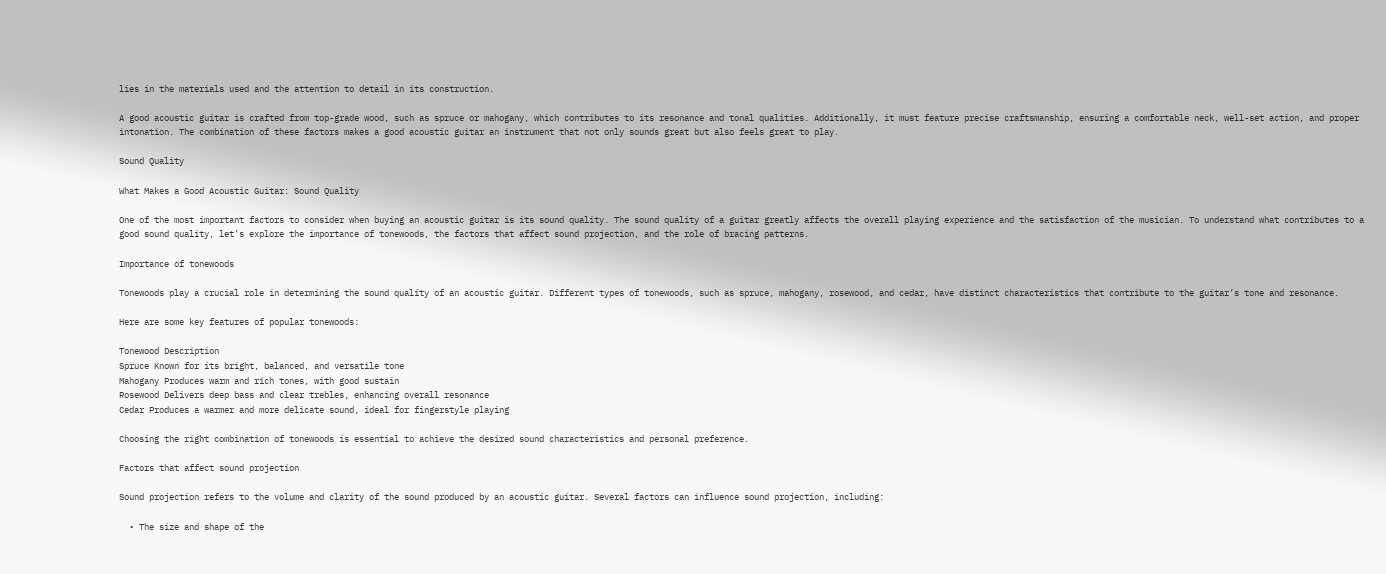lies in the materials used and the attention to detail in its construction.

A good acoustic guitar is crafted from top-grade wood, such as spruce or mahogany, which contributes to its resonance and tonal qualities. Additionally, it must feature precise craftsmanship, ensuring a comfortable neck, well-set action, and proper intonation. The combination of these factors makes a good acoustic guitar an instrument that not only sounds great but also feels great to play.

Sound Quality

What Makes a Good Acoustic Guitar: Sound Quality

One of the most important factors to consider when buying an acoustic guitar is its sound quality. The sound quality of a guitar greatly affects the overall playing experience and the satisfaction of the musician. To understand what contributes to a good sound quality, let’s explore the importance of tonewoods, the factors that affect sound projection, and the role of bracing patterns.

Importance of tonewoods

Tonewoods play a crucial role in determining the sound quality of an acoustic guitar. Different types of tonewoods, such as spruce, mahogany, rosewood, and cedar, have distinct characteristics that contribute to the guitar’s tone and resonance.

Here are some key features of popular tonewoods:

Tonewood Description
Spruce Known for its bright, balanced, and versatile tone
Mahogany Produces warm and rich tones, with good sustain
Rosewood Delivers deep bass and clear trebles, enhancing overall resonance
Cedar Produces a warmer and more delicate sound, ideal for fingerstyle playing

Choosing the right combination of tonewoods is essential to achieve the desired sound characteristics and personal preference.

Factors that affect sound projection

Sound projection refers to the volume and clarity of the sound produced by an acoustic guitar. Several factors can influence sound projection, including:

  • The size and shape of the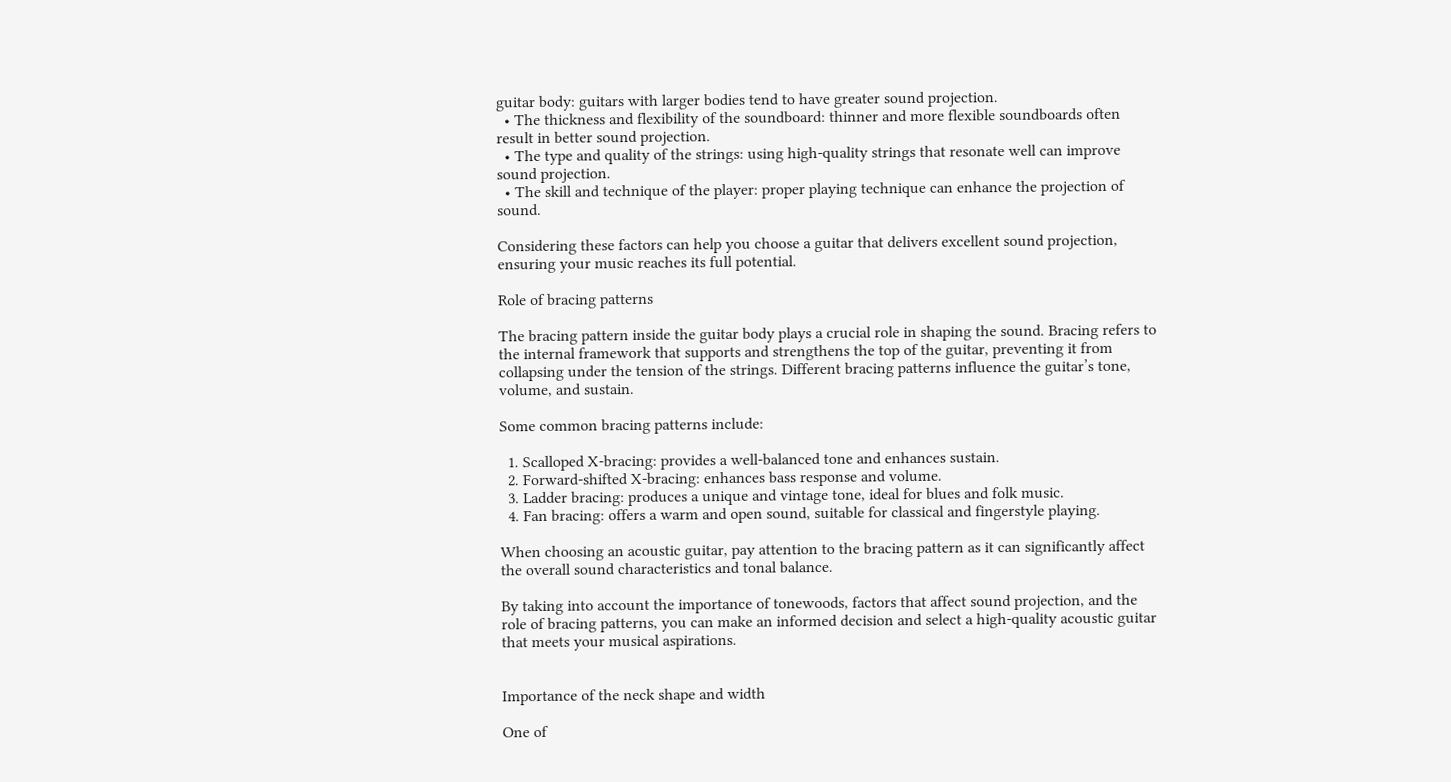guitar body: guitars with larger bodies tend to have greater sound projection.
  • The thickness and flexibility of the soundboard: thinner and more flexible soundboards often result in better sound projection.
  • The type and quality of the strings: using high-quality strings that resonate well can improve sound projection.
  • The skill and technique of the player: proper playing technique can enhance the projection of sound.

Considering these factors can help you choose a guitar that delivers excellent sound projection, ensuring your music reaches its full potential.

Role of bracing patterns

The bracing pattern inside the guitar body plays a crucial role in shaping the sound. Bracing refers to the internal framework that supports and strengthens the top of the guitar, preventing it from collapsing under the tension of the strings. Different bracing patterns influence the guitar’s tone, volume, and sustain.

Some common bracing patterns include:

  1. Scalloped X-bracing: provides a well-balanced tone and enhances sustain.
  2. Forward-shifted X-bracing: enhances bass response and volume.
  3. Ladder bracing: produces a unique and vintage tone, ideal for blues and folk music.
  4. Fan bracing: offers a warm and open sound, suitable for classical and fingerstyle playing.

When choosing an acoustic guitar, pay attention to the bracing pattern as it can significantly affect the overall sound characteristics and tonal balance.

By taking into account the importance of tonewoods, factors that affect sound projection, and the role of bracing patterns, you can make an informed decision and select a high-quality acoustic guitar that meets your musical aspirations.


Importance of the neck shape and width

One of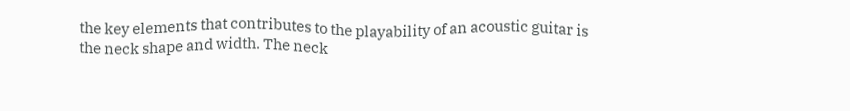the key elements that contributes to the playability of an acoustic guitar is the neck shape and width. The neck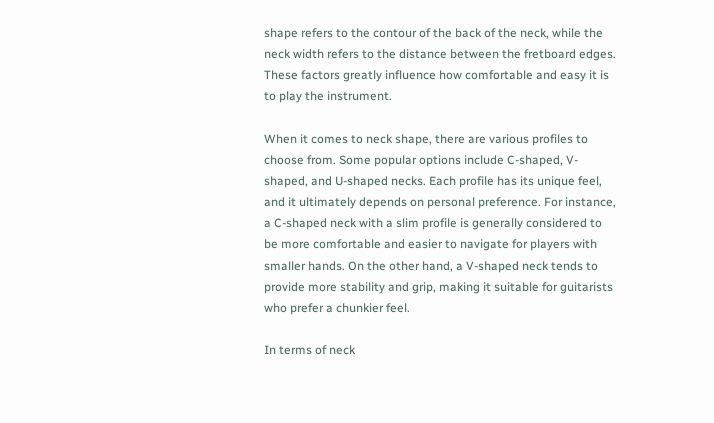shape refers to the contour of the back of the neck, while the neck width refers to the distance between the fretboard edges. These factors greatly influence how comfortable and easy it is to play the instrument.

When it comes to neck shape, there are various profiles to choose from. Some popular options include C-shaped, V-shaped, and U-shaped necks. Each profile has its unique feel, and it ultimately depends on personal preference. For instance, a C-shaped neck with a slim profile is generally considered to be more comfortable and easier to navigate for players with smaller hands. On the other hand, a V-shaped neck tends to provide more stability and grip, making it suitable for guitarists who prefer a chunkier feel.

In terms of neck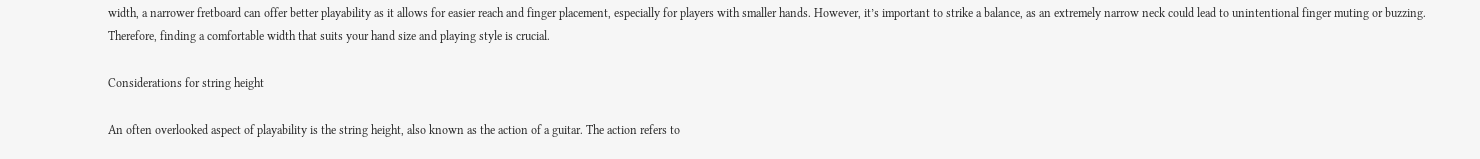width, a narrower fretboard can offer better playability as it allows for easier reach and finger placement, especially for players with smaller hands. However, it’s important to strike a balance, as an extremely narrow neck could lead to unintentional finger muting or buzzing. Therefore, finding a comfortable width that suits your hand size and playing style is crucial.

Considerations for string height

An often overlooked aspect of playability is the string height, also known as the action of a guitar. The action refers to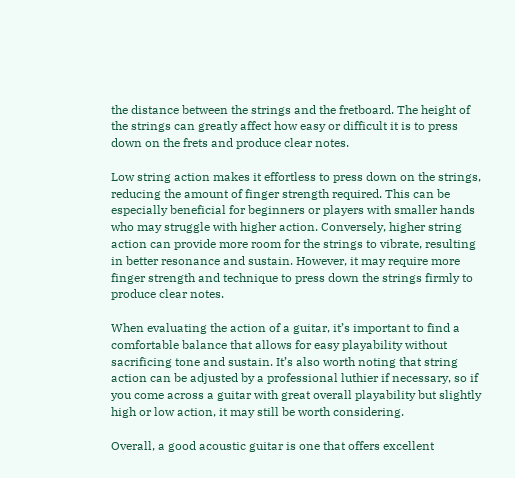the distance between the strings and the fretboard. The height of the strings can greatly affect how easy or difficult it is to press down on the frets and produce clear notes.

Low string action makes it effortless to press down on the strings, reducing the amount of finger strength required. This can be especially beneficial for beginners or players with smaller hands who may struggle with higher action. Conversely, higher string action can provide more room for the strings to vibrate, resulting in better resonance and sustain. However, it may require more finger strength and technique to press down the strings firmly to produce clear notes.

When evaluating the action of a guitar, it’s important to find a comfortable balance that allows for easy playability without sacrificing tone and sustain. It’s also worth noting that string action can be adjusted by a professional luthier if necessary, so if you come across a guitar with great overall playability but slightly high or low action, it may still be worth considering.

Overall, a good acoustic guitar is one that offers excellent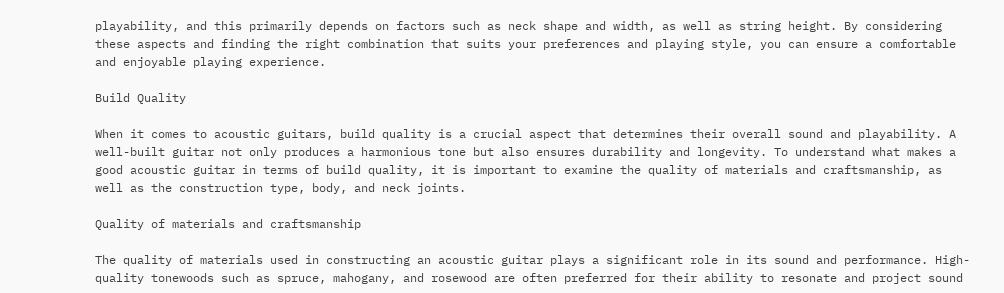playability, and this primarily depends on factors such as neck shape and width, as well as string height. By considering these aspects and finding the right combination that suits your preferences and playing style, you can ensure a comfortable and enjoyable playing experience.

Build Quality

When it comes to acoustic guitars, build quality is a crucial aspect that determines their overall sound and playability. A well-built guitar not only produces a harmonious tone but also ensures durability and longevity. To understand what makes a good acoustic guitar in terms of build quality, it is important to examine the quality of materials and craftsmanship, as well as the construction type, body, and neck joints.

Quality of materials and craftsmanship

The quality of materials used in constructing an acoustic guitar plays a significant role in its sound and performance. High-quality tonewoods such as spruce, mahogany, and rosewood are often preferred for their ability to resonate and project sound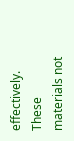effectively. These materials not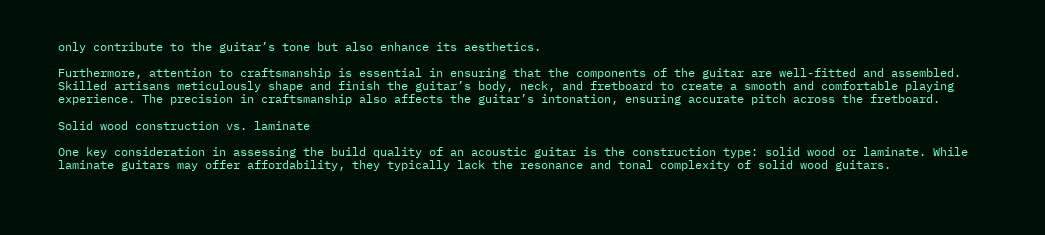only contribute to the guitar’s tone but also enhance its aesthetics.

Furthermore, attention to craftsmanship is essential in ensuring that the components of the guitar are well-fitted and assembled. Skilled artisans meticulously shape and finish the guitar’s body, neck, and fretboard to create a smooth and comfortable playing experience. The precision in craftsmanship also affects the guitar’s intonation, ensuring accurate pitch across the fretboard.

Solid wood construction vs. laminate

One key consideration in assessing the build quality of an acoustic guitar is the construction type: solid wood or laminate. While laminate guitars may offer affordability, they typically lack the resonance and tonal complexity of solid wood guitars.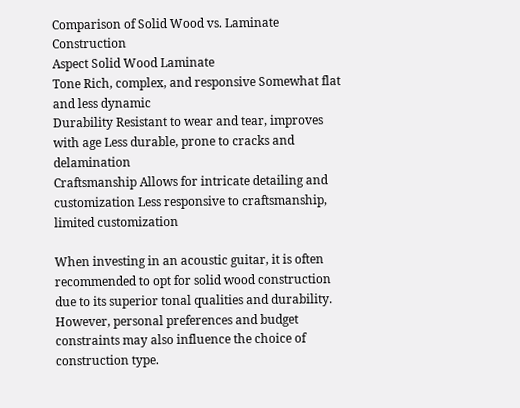Comparison of Solid Wood vs. Laminate Construction
Aspect Solid Wood Laminate
Tone Rich, complex, and responsive Somewhat flat and less dynamic
Durability Resistant to wear and tear, improves with age Less durable, prone to cracks and delamination
Craftsmanship Allows for intricate detailing and customization Less responsive to craftsmanship, limited customization

When investing in an acoustic guitar, it is often recommended to opt for solid wood construction due to its superior tonal qualities and durability. However, personal preferences and budget constraints may also influence the choice of construction type.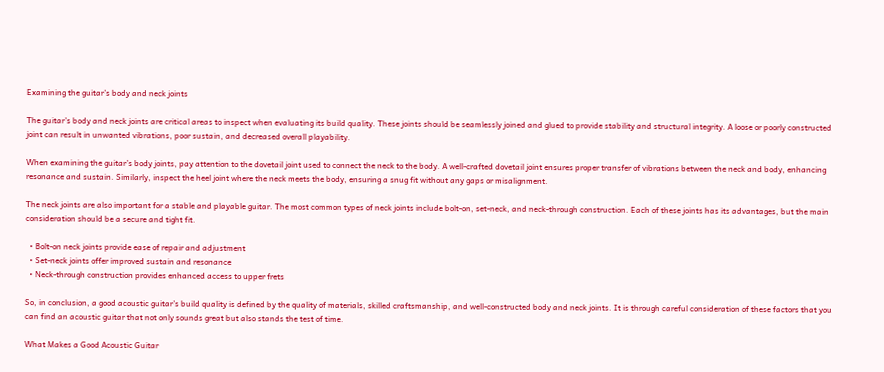Examining the guitar’s body and neck joints

The guitar’s body and neck joints are critical areas to inspect when evaluating its build quality. These joints should be seamlessly joined and glued to provide stability and structural integrity. A loose or poorly constructed joint can result in unwanted vibrations, poor sustain, and decreased overall playability.

When examining the guitar’s body joints, pay attention to the dovetail joint used to connect the neck to the body. A well-crafted dovetail joint ensures proper transfer of vibrations between the neck and body, enhancing resonance and sustain. Similarly, inspect the heel joint where the neck meets the body, ensuring a snug fit without any gaps or misalignment.

The neck joints are also important for a stable and playable guitar. The most common types of neck joints include bolt-on, set-neck, and neck-through construction. Each of these joints has its advantages, but the main consideration should be a secure and tight fit.

  • Bolt-on neck joints provide ease of repair and adjustment
  • Set-neck joints offer improved sustain and resonance
  • Neck-through construction provides enhanced access to upper frets

So, in conclusion, a good acoustic guitar’s build quality is defined by the quality of materials, skilled craftsmanship, and well-constructed body and neck joints. It is through careful consideration of these factors that you can find an acoustic guitar that not only sounds great but also stands the test of time.

What Makes a Good Acoustic Guitar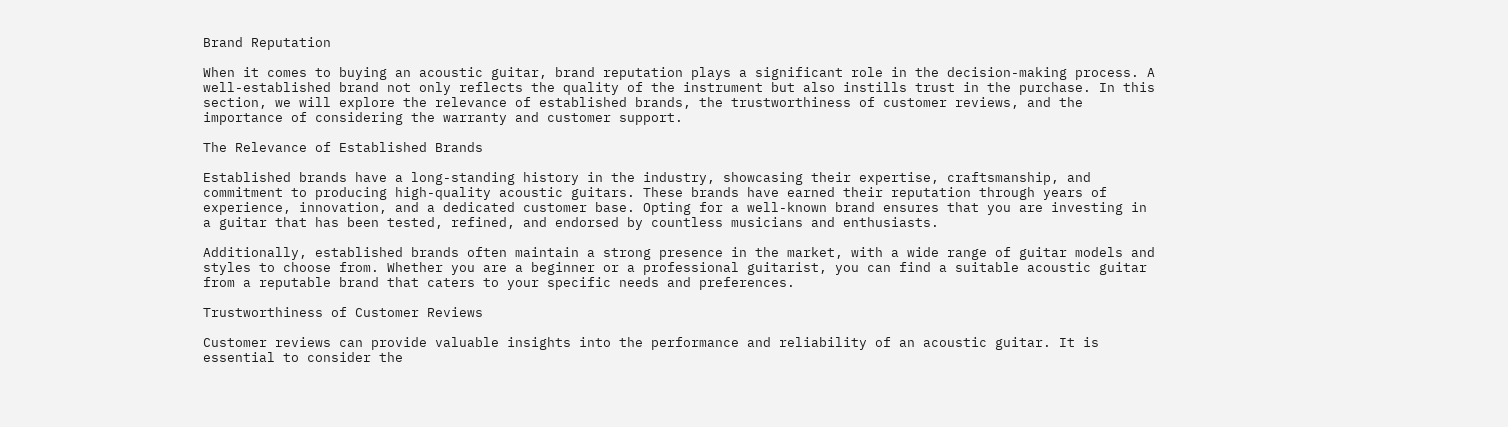Brand Reputation

When it comes to buying an acoustic guitar, brand reputation plays a significant role in the decision-making process. A well-established brand not only reflects the quality of the instrument but also instills trust in the purchase. In this section, we will explore the relevance of established brands, the trustworthiness of customer reviews, and the importance of considering the warranty and customer support.

The Relevance of Established Brands

Established brands have a long-standing history in the industry, showcasing their expertise, craftsmanship, and commitment to producing high-quality acoustic guitars. These brands have earned their reputation through years of experience, innovation, and a dedicated customer base. Opting for a well-known brand ensures that you are investing in a guitar that has been tested, refined, and endorsed by countless musicians and enthusiasts.

Additionally, established brands often maintain a strong presence in the market, with a wide range of guitar models and styles to choose from. Whether you are a beginner or a professional guitarist, you can find a suitable acoustic guitar from a reputable brand that caters to your specific needs and preferences.

Trustworthiness of Customer Reviews

Customer reviews can provide valuable insights into the performance and reliability of an acoustic guitar. It is essential to consider the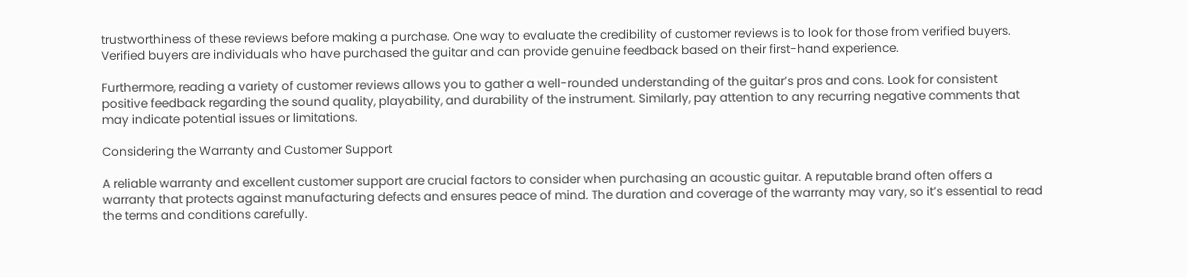trustworthiness of these reviews before making a purchase. One way to evaluate the credibility of customer reviews is to look for those from verified buyers. Verified buyers are individuals who have purchased the guitar and can provide genuine feedback based on their first-hand experience.

Furthermore, reading a variety of customer reviews allows you to gather a well-rounded understanding of the guitar’s pros and cons. Look for consistent positive feedback regarding the sound quality, playability, and durability of the instrument. Similarly, pay attention to any recurring negative comments that may indicate potential issues or limitations.

Considering the Warranty and Customer Support

A reliable warranty and excellent customer support are crucial factors to consider when purchasing an acoustic guitar. A reputable brand often offers a warranty that protects against manufacturing defects and ensures peace of mind. The duration and coverage of the warranty may vary, so it’s essential to read the terms and conditions carefully.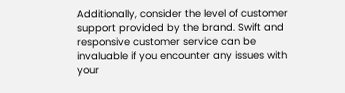Additionally, consider the level of customer support provided by the brand. Swift and responsive customer service can be invaluable if you encounter any issues with your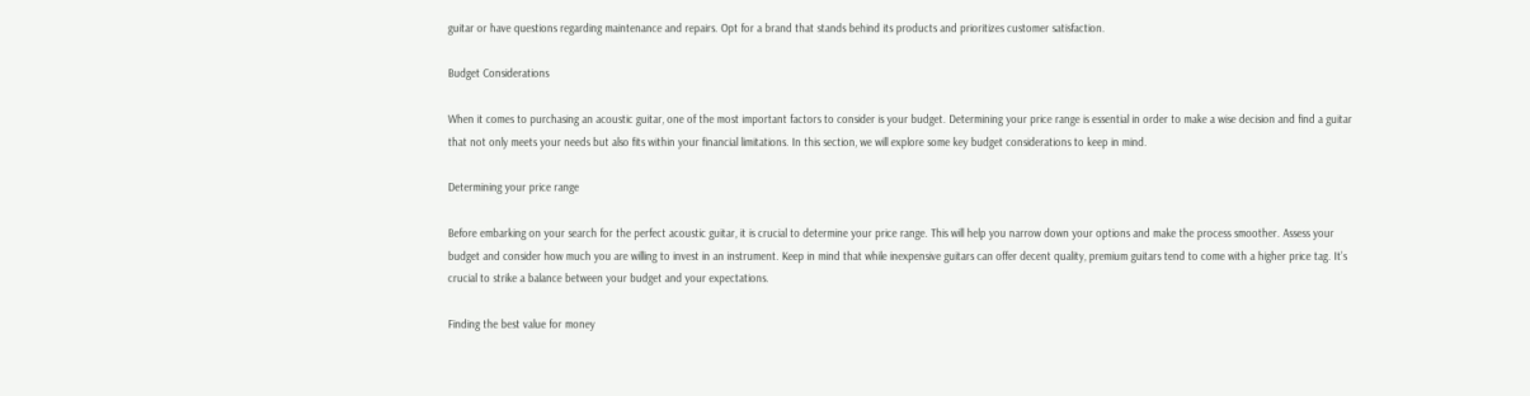guitar or have questions regarding maintenance and repairs. Opt for a brand that stands behind its products and prioritizes customer satisfaction.

Budget Considerations

When it comes to purchasing an acoustic guitar, one of the most important factors to consider is your budget. Determining your price range is essential in order to make a wise decision and find a guitar that not only meets your needs but also fits within your financial limitations. In this section, we will explore some key budget considerations to keep in mind.

Determining your price range

Before embarking on your search for the perfect acoustic guitar, it is crucial to determine your price range. This will help you narrow down your options and make the process smoother. Assess your budget and consider how much you are willing to invest in an instrument. Keep in mind that while inexpensive guitars can offer decent quality, premium guitars tend to come with a higher price tag. It’s crucial to strike a balance between your budget and your expectations.

Finding the best value for money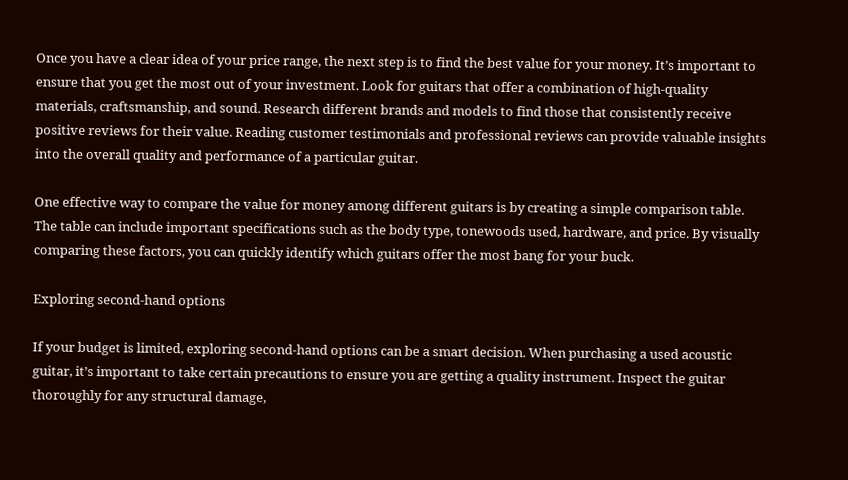Once you have a clear idea of your price range, the next step is to find the best value for your money. It’s important to ensure that you get the most out of your investment. Look for guitars that offer a combination of high-quality materials, craftsmanship, and sound. Research different brands and models to find those that consistently receive positive reviews for their value. Reading customer testimonials and professional reviews can provide valuable insights into the overall quality and performance of a particular guitar.

One effective way to compare the value for money among different guitars is by creating a simple comparison table. The table can include important specifications such as the body type, tonewoods used, hardware, and price. By visually comparing these factors, you can quickly identify which guitars offer the most bang for your buck.

Exploring second-hand options

If your budget is limited, exploring second-hand options can be a smart decision. When purchasing a used acoustic guitar, it’s important to take certain precautions to ensure you are getting a quality instrument. Inspect the guitar thoroughly for any structural damage,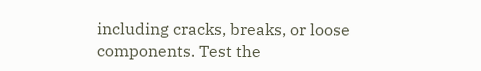including cracks, breaks, or loose components. Test the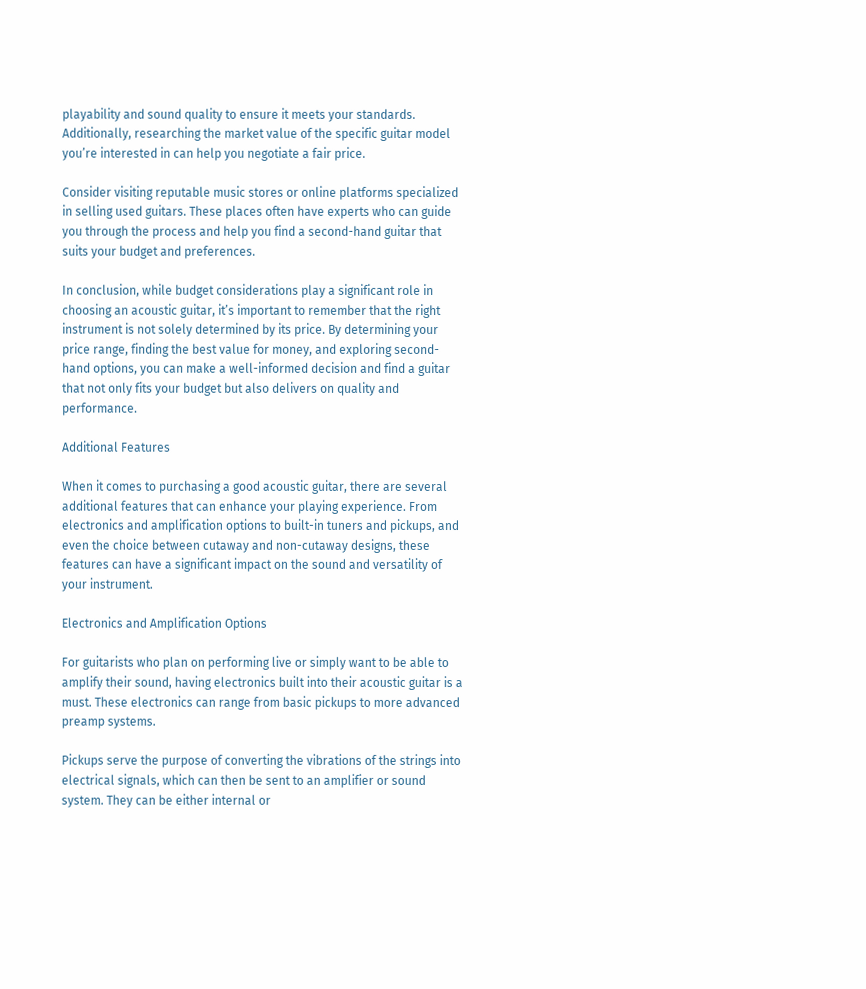playability and sound quality to ensure it meets your standards. Additionally, researching the market value of the specific guitar model you’re interested in can help you negotiate a fair price.

Consider visiting reputable music stores or online platforms specialized in selling used guitars. These places often have experts who can guide you through the process and help you find a second-hand guitar that suits your budget and preferences.

In conclusion, while budget considerations play a significant role in choosing an acoustic guitar, it’s important to remember that the right instrument is not solely determined by its price. By determining your price range, finding the best value for money, and exploring second-hand options, you can make a well-informed decision and find a guitar that not only fits your budget but also delivers on quality and performance.

Additional Features

When it comes to purchasing a good acoustic guitar, there are several additional features that can enhance your playing experience. From electronics and amplification options to built-in tuners and pickups, and even the choice between cutaway and non-cutaway designs, these features can have a significant impact on the sound and versatility of your instrument.

Electronics and Amplification Options

For guitarists who plan on performing live or simply want to be able to amplify their sound, having electronics built into their acoustic guitar is a must. These electronics can range from basic pickups to more advanced preamp systems.

Pickups serve the purpose of converting the vibrations of the strings into electrical signals, which can then be sent to an amplifier or sound system. They can be either internal or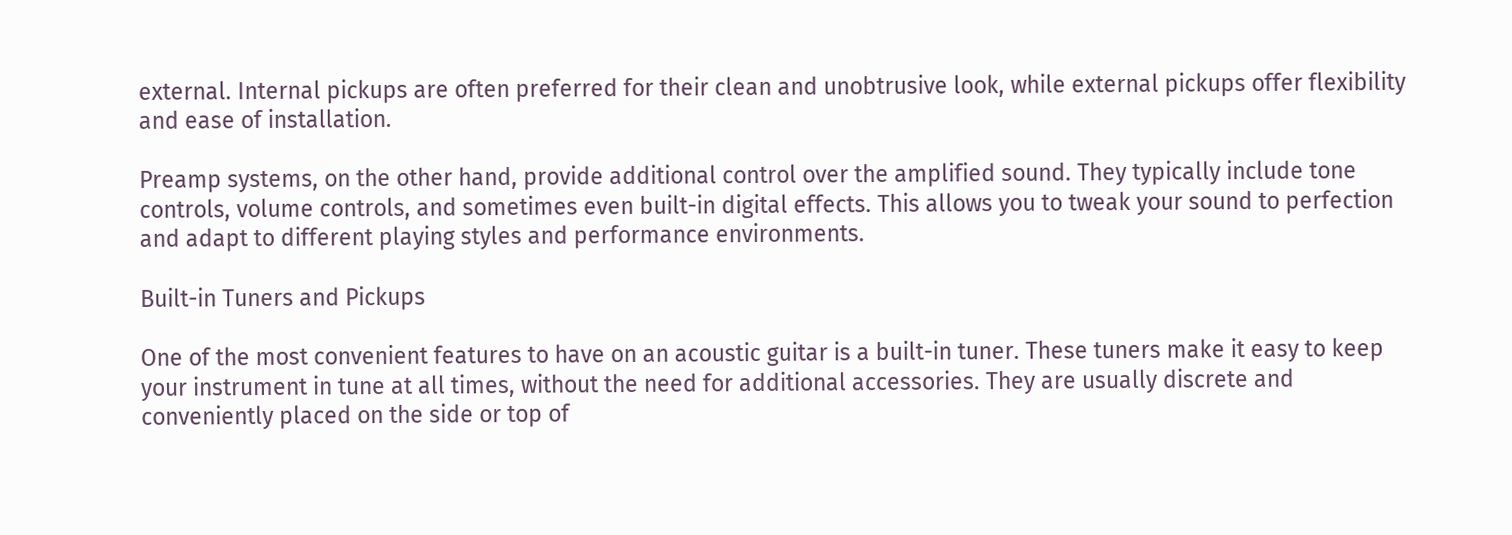external. Internal pickups are often preferred for their clean and unobtrusive look, while external pickups offer flexibility and ease of installation.

Preamp systems, on the other hand, provide additional control over the amplified sound. They typically include tone controls, volume controls, and sometimes even built-in digital effects. This allows you to tweak your sound to perfection and adapt to different playing styles and performance environments.

Built-in Tuners and Pickups

One of the most convenient features to have on an acoustic guitar is a built-in tuner. These tuners make it easy to keep your instrument in tune at all times, without the need for additional accessories. They are usually discrete and conveniently placed on the side or top of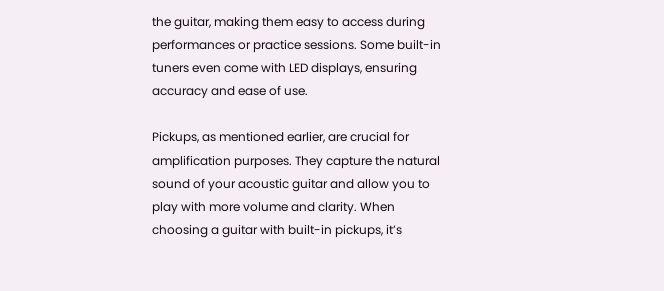the guitar, making them easy to access during performances or practice sessions. Some built-in tuners even come with LED displays, ensuring accuracy and ease of use.

Pickups, as mentioned earlier, are crucial for amplification purposes. They capture the natural sound of your acoustic guitar and allow you to play with more volume and clarity. When choosing a guitar with built-in pickups, it’s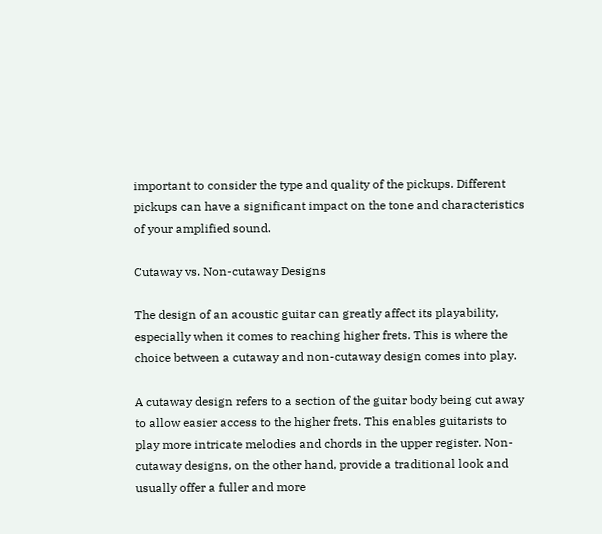important to consider the type and quality of the pickups. Different pickups can have a significant impact on the tone and characteristics of your amplified sound.

Cutaway vs. Non-cutaway Designs

The design of an acoustic guitar can greatly affect its playability, especially when it comes to reaching higher frets. This is where the choice between a cutaway and non-cutaway design comes into play.

A cutaway design refers to a section of the guitar body being cut away to allow easier access to the higher frets. This enables guitarists to play more intricate melodies and chords in the upper register. Non-cutaway designs, on the other hand, provide a traditional look and usually offer a fuller and more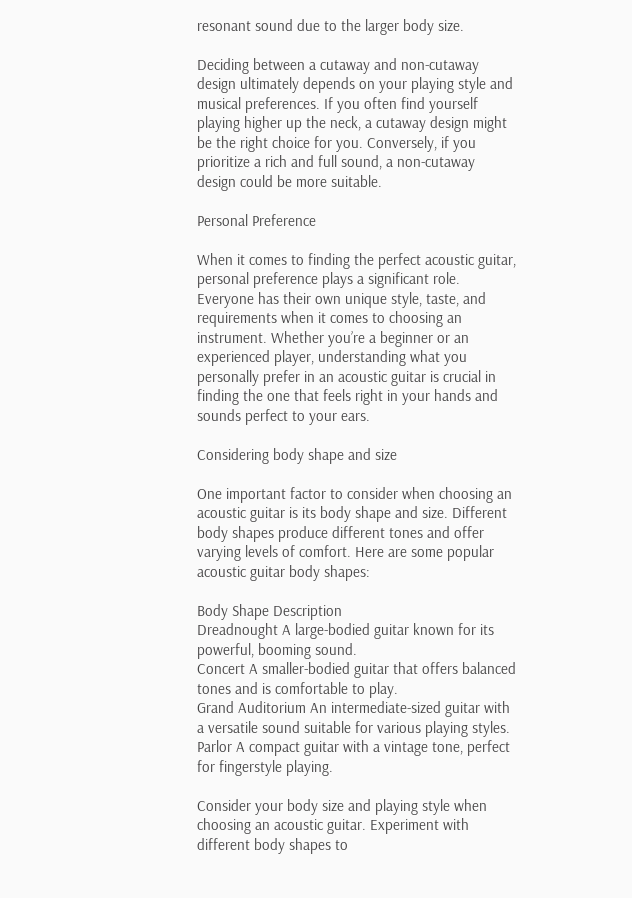resonant sound due to the larger body size.

Deciding between a cutaway and non-cutaway design ultimately depends on your playing style and musical preferences. If you often find yourself playing higher up the neck, a cutaway design might be the right choice for you. Conversely, if you prioritize a rich and full sound, a non-cutaway design could be more suitable.

Personal Preference

When it comes to finding the perfect acoustic guitar, personal preference plays a significant role. Everyone has their own unique style, taste, and requirements when it comes to choosing an instrument. Whether you’re a beginner or an experienced player, understanding what you personally prefer in an acoustic guitar is crucial in finding the one that feels right in your hands and sounds perfect to your ears.

Considering body shape and size

One important factor to consider when choosing an acoustic guitar is its body shape and size. Different body shapes produce different tones and offer varying levels of comfort. Here are some popular acoustic guitar body shapes:

Body Shape Description
Dreadnought A large-bodied guitar known for its powerful, booming sound.
Concert A smaller-bodied guitar that offers balanced tones and is comfortable to play.
Grand Auditorium An intermediate-sized guitar with a versatile sound suitable for various playing styles.
Parlor A compact guitar with a vintage tone, perfect for fingerstyle playing.

Consider your body size and playing style when choosing an acoustic guitar. Experiment with different body shapes to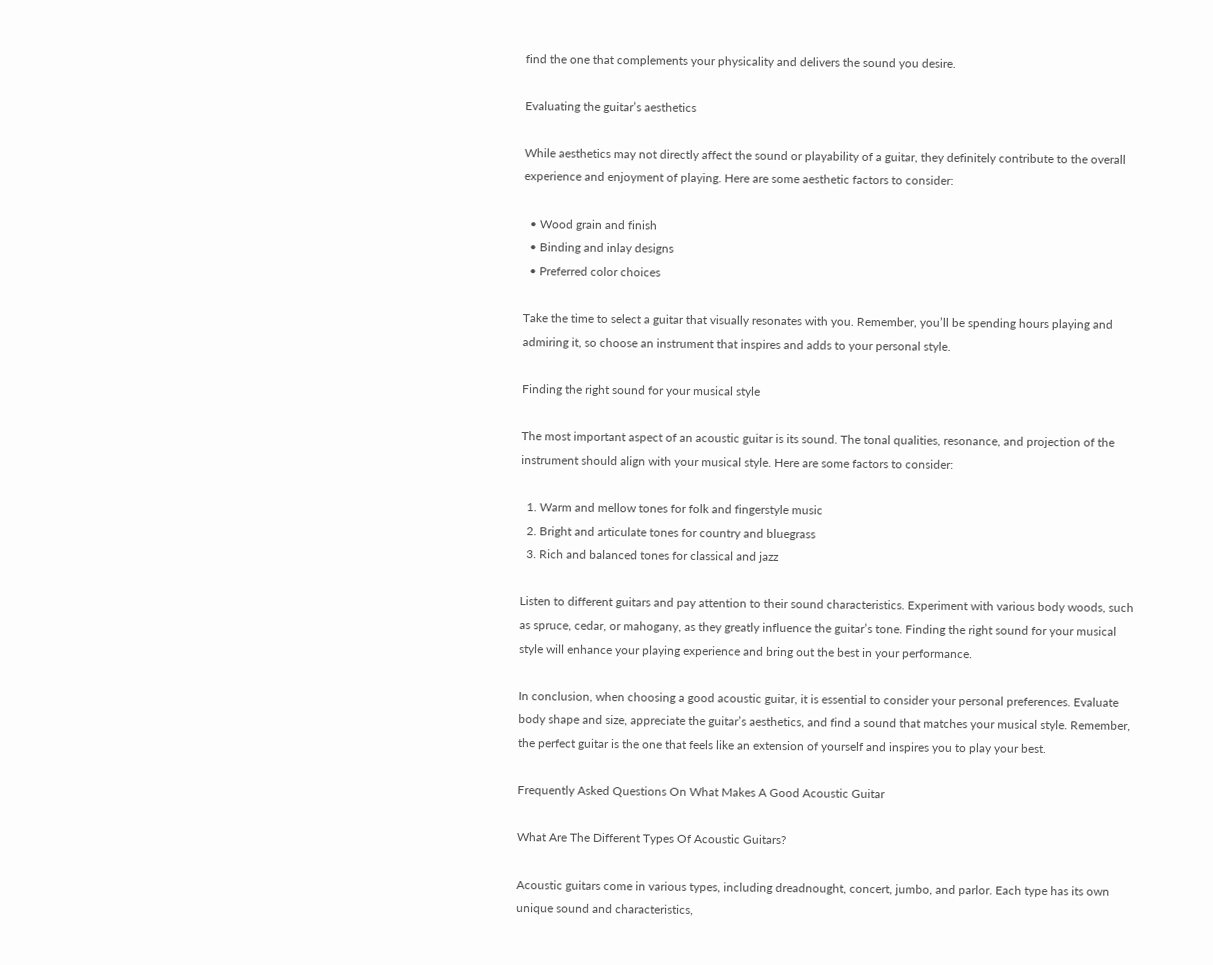find the one that complements your physicality and delivers the sound you desire.

Evaluating the guitar’s aesthetics

While aesthetics may not directly affect the sound or playability of a guitar, they definitely contribute to the overall experience and enjoyment of playing. Here are some aesthetic factors to consider:

  • Wood grain and finish
  • Binding and inlay designs
  • Preferred color choices

Take the time to select a guitar that visually resonates with you. Remember, you’ll be spending hours playing and admiring it, so choose an instrument that inspires and adds to your personal style.

Finding the right sound for your musical style

The most important aspect of an acoustic guitar is its sound. The tonal qualities, resonance, and projection of the instrument should align with your musical style. Here are some factors to consider:

  1. Warm and mellow tones for folk and fingerstyle music
  2. Bright and articulate tones for country and bluegrass
  3. Rich and balanced tones for classical and jazz

Listen to different guitars and pay attention to their sound characteristics. Experiment with various body woods, such as spruce, cedar, or mahogany, as they greatly influence the guitar’s tone. Finding the right sound for your musical style will enhance your playing experience and bring out the best in your performance.

In conclusion, when choosing a good acoustic guitar, it is essential to consider your personal preferences. Evaluate body shape and size, appreciate the guitar’s aesthetics, and find a sound that matches your musical style. Remember, the perfect guitar is the one that feels like an extension of yourself and inspires you to play your best.

Frequently Asked Questions On What Makes A Good Acoustic Guitar

What Are The Different Types Of Acoustic Guitars?

Acoustic guitars come in various types, including dreadnought, concert, jumbo, and parlor. Each type has its own unique sound and characteristics,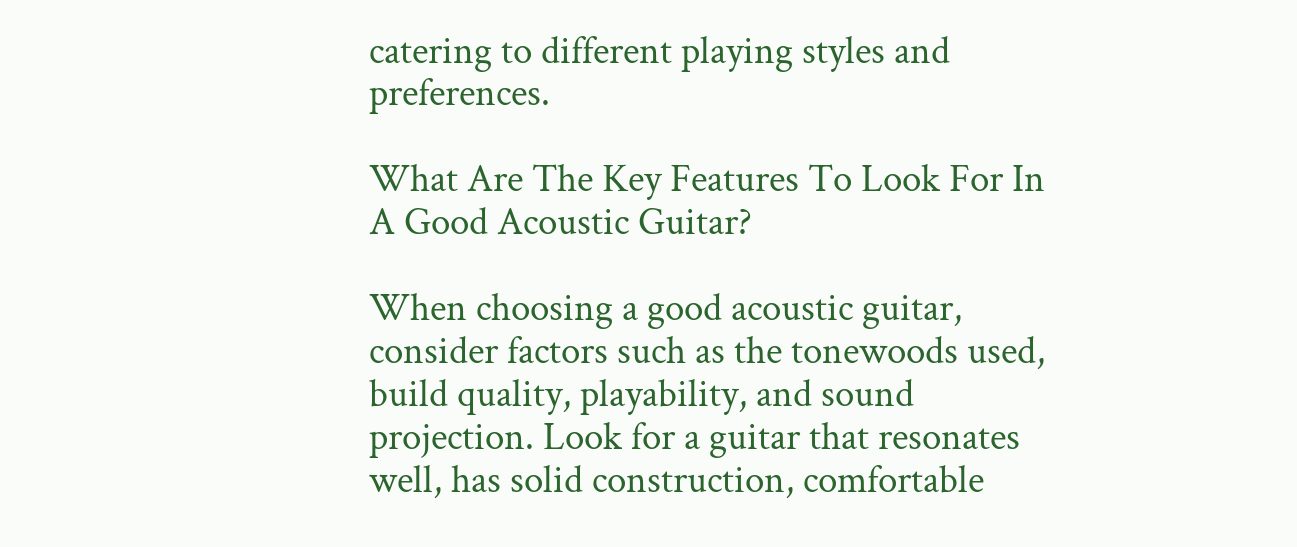catering to different playing styles and preferences.

What Are The Key Features To Look For In A Good Acoustic Guitar?

When choosing a good acoustic guitar, consider factors such as the tonewoods used, build quality, playability, and sound projection. Look for a guitar that resonates well, has solid construction, comfortable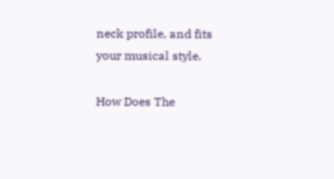neck profile, and fits your musical style.

How Does The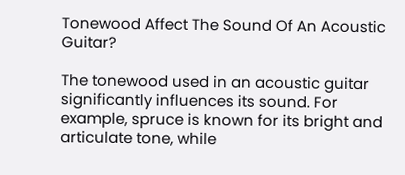Tonewood Affect The Sound Of An Acoustic Guitar?

The tonewood used in an acoustic guitar significantly influences its sound. For example, spruce is known for its bright and articulate tone, while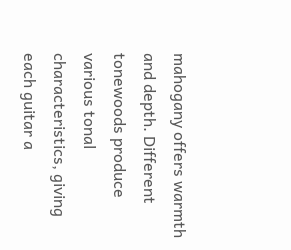mahogany offers warmth and depth. Different tonewoods produce various tonal characteristics, giving each guitar a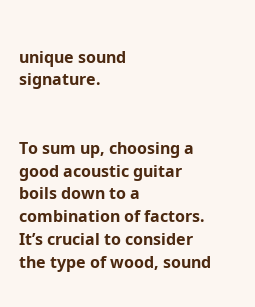unique sound signature.


To sum up, choosing a good acoustic guitar boils down to a combination of factors. It’s crucial to consider the type of wood, sound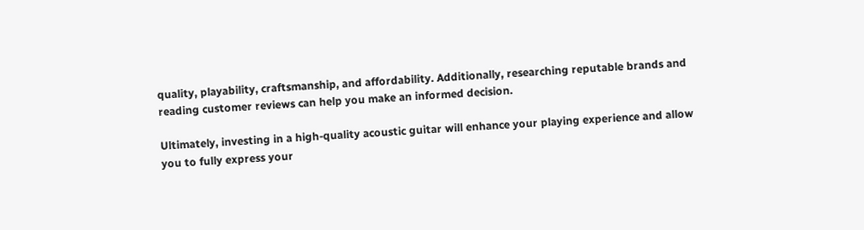quality, playability, craftsmanship, and affordability. Additionally, researching reputable brands and reading customer reviews can help you make an informed decision.

Ultimately, investing in a high-quality acoustic guitar will enhance your playing experience and allow you to fully express your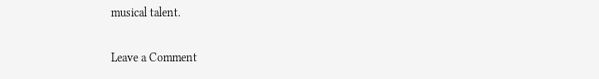musical talent.

Leave a Comment